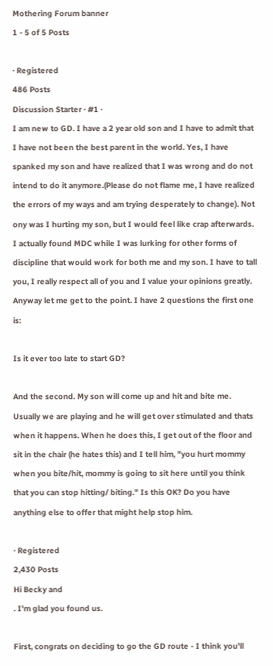Mothering Forum banner
1 - 5 of 5 Posts

· Registered
486 Posts
Discussion Starter · #1 ·
I am new to GD. I have a 2 year old son and I have to admit that I have not been the best parent in the world. Yes, I have spanked my son and have realized that I was wrong and do not intend to do it anymore.(Please do not flame me, I have realized the errors of my ways and am trying desperately to change). Not ony was I hurting my son, but I would feel like crap afterwards. I actually found MDC while I was lurking for other forms of discipline that would work for both me and my son. I have to tall you, I really respect all of you and I value your opinions greatly. Anyway let me get to the point. I have 2 questions the first one is:

Is it ever too late to start GD?

And the second. My son will come up and hit and bite me. Usually we are playing and he will get over stimulated and thats when it happens. When he does this, I get out of the floor and sit in the chair (he hates this) and I tell him, "you hurt mommy when you bite/hit, mommy is going to sit here until you think that you can stop hitting/ biting." Is this OK? Do you have anything else to offer that might help stop him.

· Registered
2,430 Posts
Hi Becky and
. I'm glad you found us.

First, congrats on deciding to go the GD route - I think you'll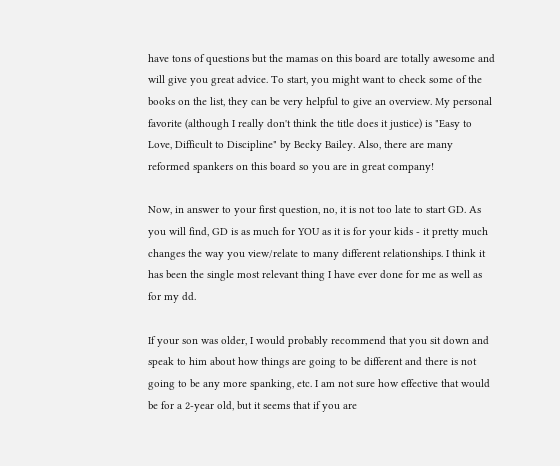have tons of questions but the mamas on this board are totally awesome and will give you great advice. To start, you might want to check some of the books on the list, they can be very helpful to give an overview. My personal favorite (although I really don't think the title does it justice) is "Easy to Love, Difficult to Discipline" by Becky Bailey. Also, there are many reformed spankers on this board so you are in great company!

Now, in answer to your first question, no, it is not too late to start GD. As you will find, GD is as much for YOU as it is for your kids - it pretty much changes the way you view/relate to many different relationships. I think it has been the single most relevant thing I have ever done for me as well as for my dd.

If your son was older, I would probably recommend that you sit down and speak to him about how things are going to be different and there is not going to be any more spanking, etc. I am not sure how effective that would be for a 2-year old, but it seems that if you are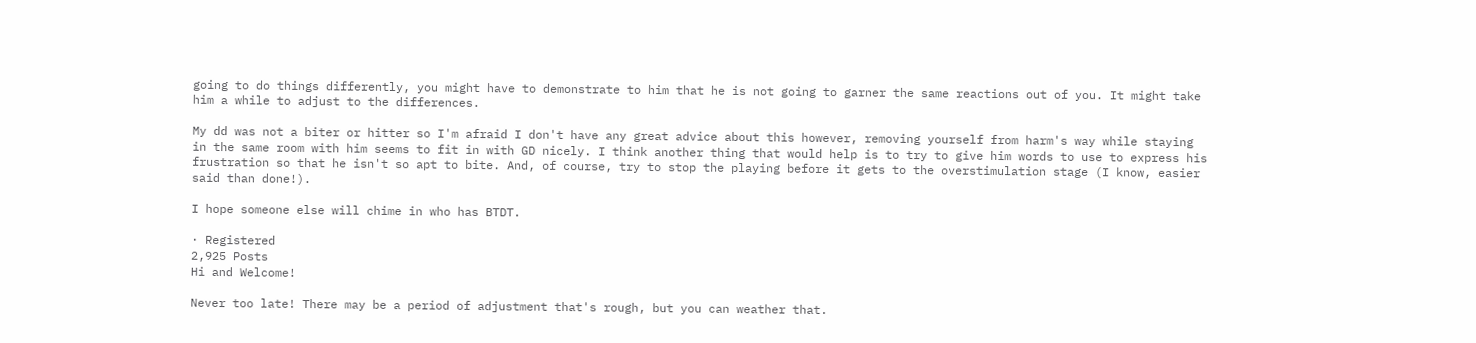going to do things differently, you might have to demonstrate to him that he is not going to garner the same reactions out of you. It might take him a while to adjust to the differences.

My dd was not a biter or hitter so I'm afraid I don't have any great advice about this however, removing yourself from harm's way while staying in the same room with him seems to fit in with GD nicely. I think another thing that would help is to try to give him words to use to express his frustration so that he isn't so apt to bite. And, of course, try to stop the playing before it gets to the overstimulation stage (I know, easier said than done!).

I hope someone else will chime in who has BTDT.

· Registered
2,925 Posts
Hi and Welcome!

Never too late! There may be a period of adjustment that's rough, but you can weather that.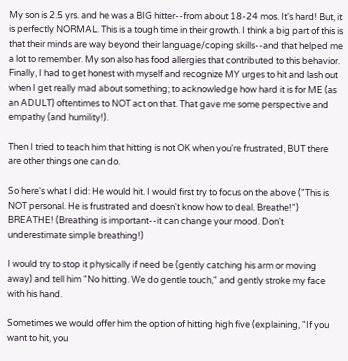My son is 2.5 yrs. and he was a BIG hitter--from about 18-24 mos. It's hard! But, it is perfectly NORMAL. This is a tough time in their growth. I think a big part of this is that their minds are way beyond their language/coping skills--and that helped me a lot to remember. My son also has food allergies that contributed to this behavior. Finally, I had to get honest with myself and recognize MY urges to hit and lash out when I get really mad about something; to acknowledge how hard it is for ME (as an ADULT) oftentimes to NOT act on that. That gave me some perspective and empathy (and humility!).

Then I tried to teach him that hitting is not OK when you're frustrated, BUT there are other things one can do.

So here's what I did: He would hit. I would first try to focus on the above ("This is NOT personal. He is frustrated and doesn't know how to deal. Breathe!") BREATHE! (Breathing is important--it can change your mood. Don't underestimate simple breathing!)

I would try to stop it physically if need be (gently catching his arm or moving away) and tell him "No hitting. We do gentle touch," and gently stroke my face with his hand.

Sometimes we would offer him the option of hitting high five (explaining, "If you want to hit, you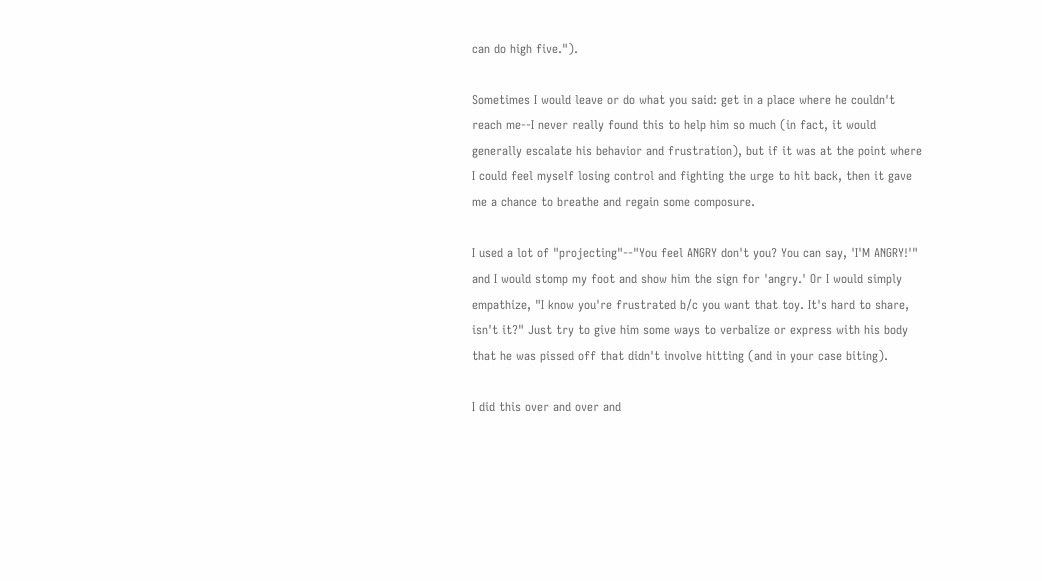can do high five.").

Sometimes I would leave or do what you said: get in a place where he couldn't reach me--I never really found this to help him so much (in fact, it would generally escalate his behavior and frustration), but if it was at the point where I could feel myself losing control and fighting the urge to hit back, then it gave me a chance to breathe and regain some composure.

I used a lot of "projecting"--"You feel ANGRY don't you? You can say, 'I'M ANGRY!'" and I would stomp my foot and show him the sign for 'angry.' Or I would simply empathize, "I know you're frustrated b/c you want that toy. It's hard to share, isn't it?" Just try to give him some ways to verbalize or express with his body that he was pissed off that didn't involve hitting (and in your case biting).

I did this over and over and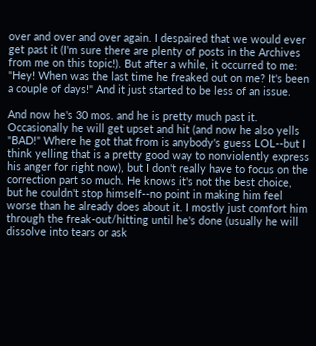over and over and over again. I despaired that we would ever get past it (I'm sure there are plenty of posts in the Archives from me on this topic!). But after a while, it occurred to me: "Hey! When was the last time he freaked out on me? It's been a couple of days!" And it just started to be less of an issue.

And now he's 30 mos. and he is pretty much past it. Occasionally he will get upset and hit (and now he also yells "BAD!" Where he got that from is anybody's guess LOL--but I think yelling that is a pretty good way to nonviolently express his anger for right now), but I don't really have to focus on the correction part so much. He knows it's not the best choice, but he couldn't stop himself--no point in making him feel worse than he already does about it. I mostly just comfort him through the freak-out/hitting until he's done (usually he will dissolve into tears or ask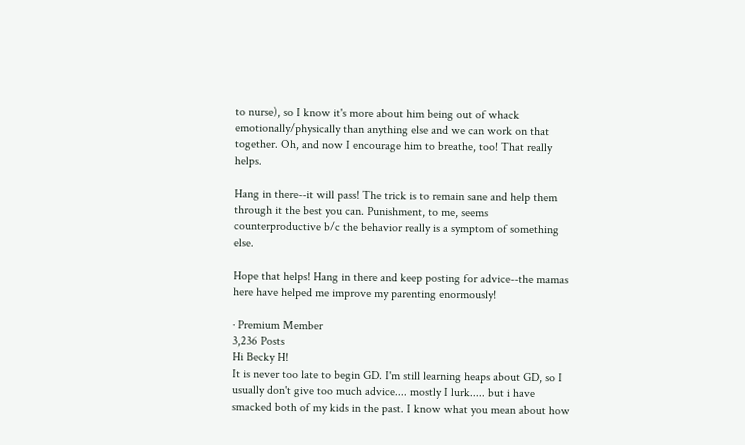to nurse), so I know it's more about him being out of whack emotionally/physically than anything else and we can work on that together. Oh, and now I encourage him to breathe, too! That really helps.

Hang in there--it will pass! The trick is to remain sane and help them through it the best you can. Punishment, to me, seems counterproductive b/c the behavior really is a symptom of something else.

Hope that helps! Hang in there and keep posting for advice--the mamas here have helped me improve my parenting enormously!

· Premium Member
3,236 Posts
Hi Becky H!
It is never too late to begin GD. I'm still learning heaps about GD, so I usually don't give too much advice.... mostly I lurk..... but i have smacked both of my kids in the past. I know what you mean about how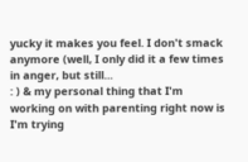yucky it makes you feel. I don't smack anymore (well, I only did it a few times in anger, but still...
: ) & my personal thing that I'm working on with parenting right now is I'm trying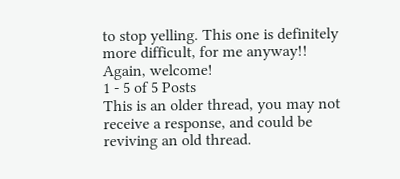to stop yelling. This one is definitely more difficult, for me anyway!! Again, welcome!
1 - 5 of 5 Posts
This is an older thread, you may not receive a response, and could be reviving an old thread.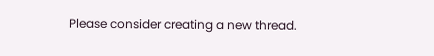Please consider creating a new thread.